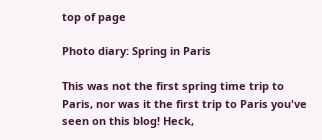top of page

Photo diary: Spring in Paris

This was not the first spring time trip to Paris, nor was it the first trip to Paris you've seen on this blog! Heck,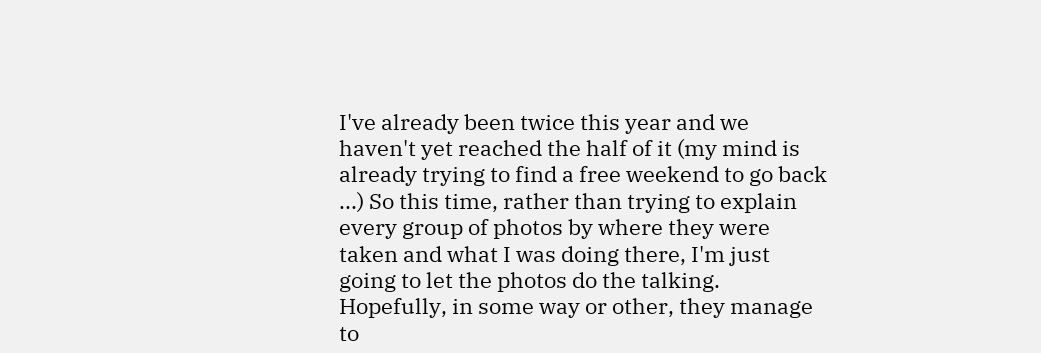I've already been twice this year and we haven't yet reached the half of it (my mind is already trying to find a free weekend to go back ...) So this time, rather than trying to explain every group of photos by where they were taken and what I was doing there, I'm just going to let the photos do the talking. Hopefully, in some way or other, they manage to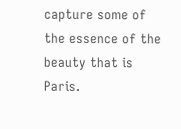capture some of the essence of the beauty that is Paris.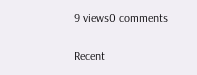9 views0 comments

Recent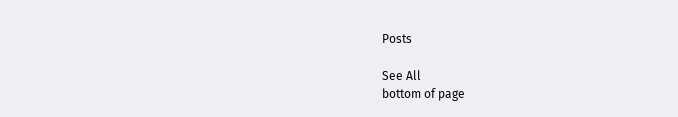Posts

See All
bottom of page